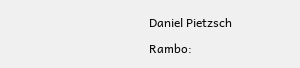Daniel Pietzsch

Rambo: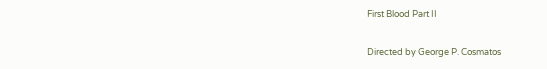First Blood Part II

Directed by George P. Cosmatos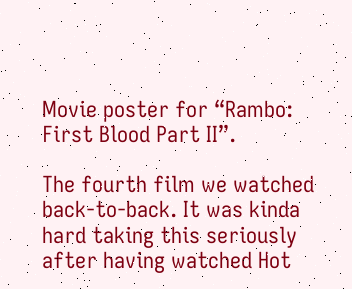Movie poster for “Rambo: First Blood Part II”.

The fourth film we watched back-to-back. It was kinda hard taking this seriously after having watched Hot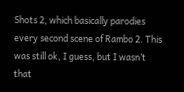Shots 2, which basically parodies every second scene of Rambo 2. This was still ok, I guess, but I wasn’t that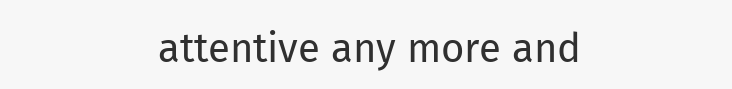attentive any more and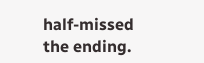half-missed the ending.